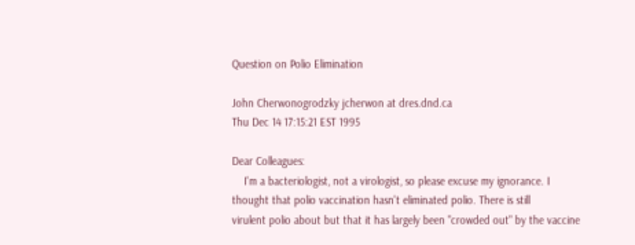Question on Polio Elimination

John Cherwonogrodzky jcherwon at dres.dnd.ca
Thu Dec 14 17:15:21 EST 1995

Dear Colleagues:
    I'm a bacteriologist, not a virologist, so please excuse my ignorance. I
thought that polio vaccination hasn't eliminated polio. There is still
virulent polio about but that it has largely been "crowded out" by the vaccine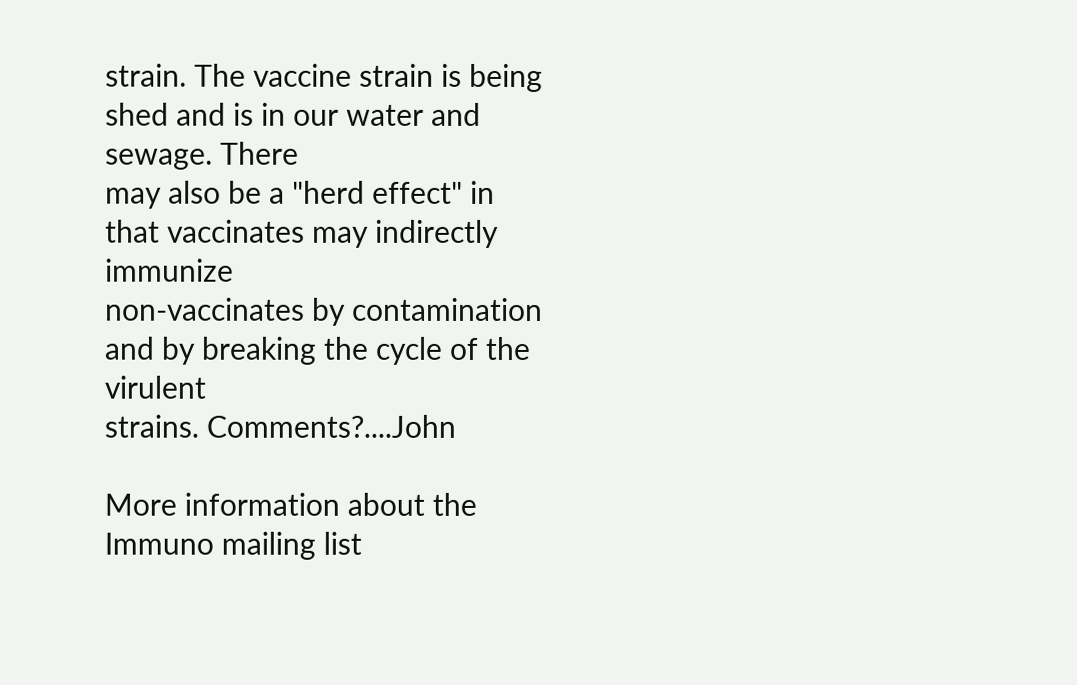strain. The vaccine strain is being shed and is in our water and sewage. There
may also be a "herd effect" in that vaccinates may indirectly immunize
non-vaccinates by contamination and by breaking the cycle of the virulent
strains. Comments?....John

More information about the Immuno mailing list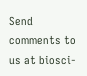Send comments to us at biosci-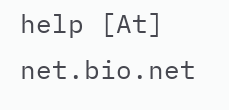help [At] net.bio.net